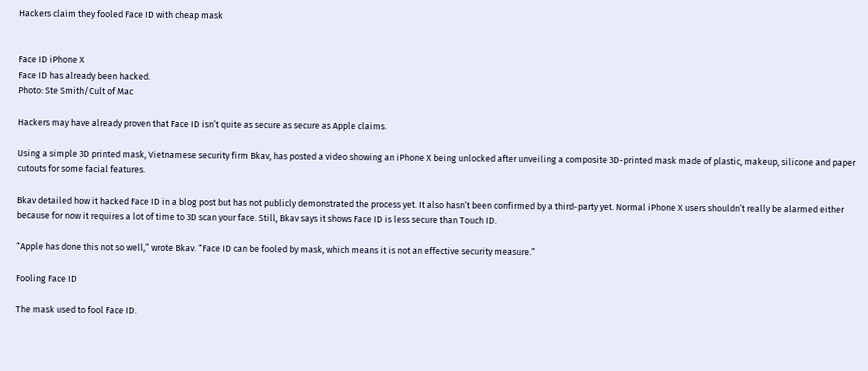Hackers claim they fooled Face ID with cheap mask


Face ID iPhone X
Face ID has already been hacked.
Photo: Ste Smith/Cult of Mac

Hackers may have already proven that Face ID isn’t quite as secure as secure as Apple claims.

Using a simple 3D printed mask, Vietnamese security firm Bkav, has posted a video showing an iPhone X being unlocked after unveiling a composite 3D-printed mask made of plastic, makeup, silicone and paper cutouts for some facial features.

Bkav detailed how it hacked Face ID in a blog post but has not publicly demonstrated the process yet. It also hasn’t been confirmed by a third-party yet. Normal iPhone X users shouldn’t really be alarmed either because for now it requires a lot of time to 3D scan your face. Still, Bkav says it shows Face ID is less secure than Touch ID.

“Apple has done this not so well,” wrote Bkav. “Face ID can be fooled by mask, which means it is not an effective security measure.”

Fooling Face ID

The mask used to fool Face ID.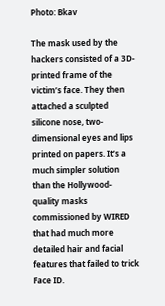Photo: Bkav

The mask used by the hackers consisted of a 3D-printed frame of the victim’s face. They then attached a sculpted silicone nose, two-dimensional eyes and lips printed on papers. It’s a much simpler solution than the Hollywood-quality masks commissioned by WIRED that had much more detailed hair and facial features that failed to trick Face ID.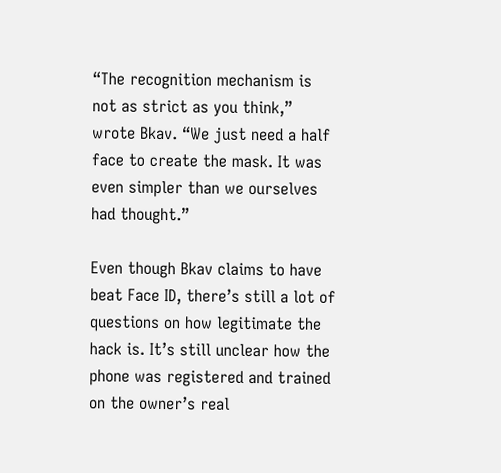“The recognition mechanism is not as strict as you think,” wrote Bkav. “We just need a half face to create the mask. It was even simpler than we ourselves had thought.”

Even though Bkav claims to have beat Face ID, there’s still a lot of questions on how legitimate the hack is. It’s still unclear how the phone was registered and trained on the owner’s real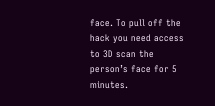face. To pull off the hack you need access to 3D scan the person’s face for 5 minutes.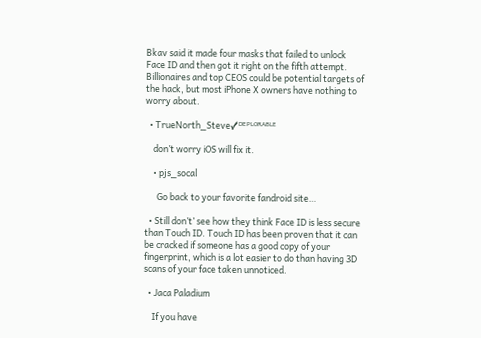Bkav said it made four masks that failed to unlock Face ID and then got it right on the fifth attempt. Billionaires and top CEOS could be potential targets of the hack, but most iPhone X owners have nothing to worry about.

  • TrueNorth_Steve✓ᴰᴱᴾᴸᴼᴿᴬᴮᴸᴱ

    don’t worry iOS will fix it.

    • pjs_socal

      Go back to your favorite fandroid site…

  • Still don’t’ see how they think Face ID is less secure than Touch ID. Touch ID has been proven that it can be cracked if someone has a good copy of your fingerprint, which is a lot easier to do than having 3D scans of your face taken unnoticed.

  • Jaca Paladium

    If you have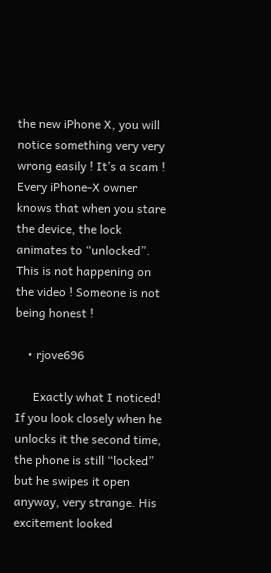the new iPhone X, you will notice something very very wrong easily ! It’s a scam ! Every iPhone-X owner knows that when you stare the device, the lock animates to “unlocked”. This is not happening on the video ! Someone is not being honest !

    • rjove696

      Exactly what I noticed! If you look closely when he unlocks it the second time, the phone is still “locked” but he swipes it open anyway, very strange. His excitement looked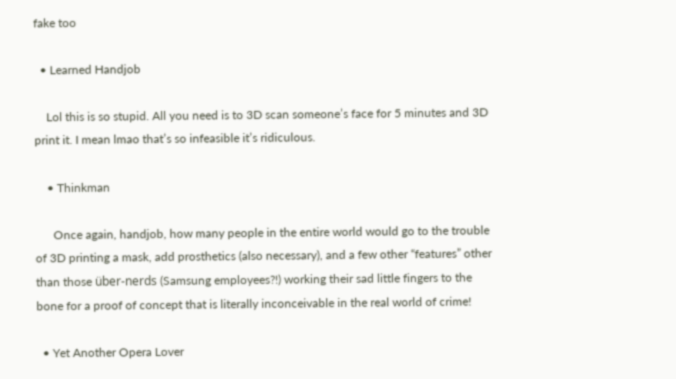fake too

  • Learned Handjob

    Lol this is so stupid. All you need is to 3D scan someone’s face for 5 minutes and 3D print it. I mean lmao that’s so infeasible it’s ridiculous.

    • Thinkman

      Once again, handjob, how many people in the entire world would go to the trouble of 3D printing a mask, add prosthetics (also necessary), and a few other “features” other than those über-nerds (Samsung employees?!) working their sad little fingers to the bone for a proof of concept that is literally inconceivable in the real world of crime!

  • Yet Another Opera Lover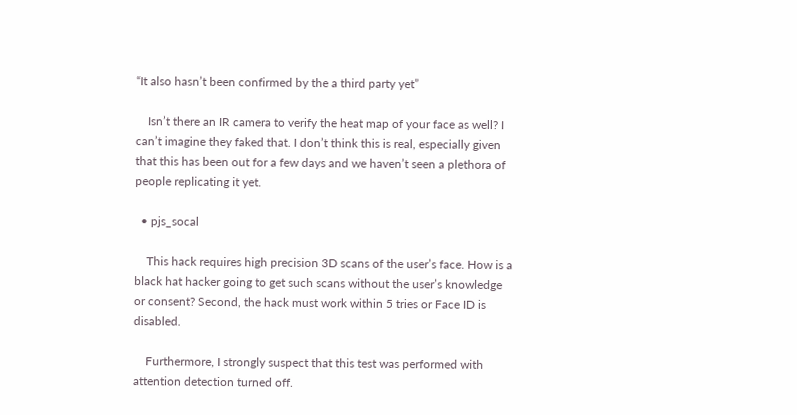“It also hasn’t been confirmed by the a third party yet”

    Isn’t there an IR camera to verify the heat map of your face as well? I can’t imagine they faked that. I don’t think this is real, especially given that this has been out for a few days and we haven’t seen a plethora of people replicating it yet.

  • pjs_socal

    This hack requires high precision 3D scans of the user’s face. How is a black hat hacker going to get such scans without the user’s knowledge or consent? Second, the hack must work within 5 tries or Face ID is disabled.

    Furthermore, I strongly suspect that this test was performed with attention detection turned off.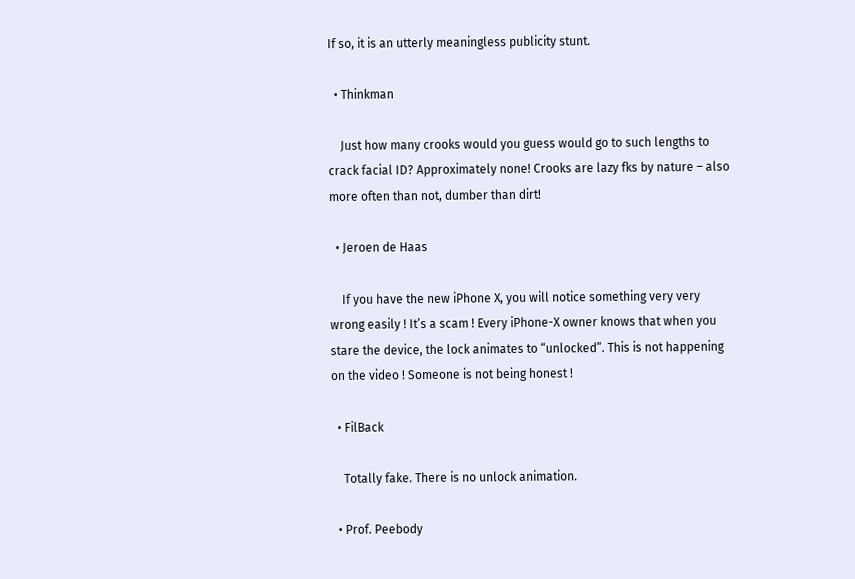If so, it is an utterly meaningless publicity stunt.

  • Thinkman

    Just how many crooks would you guess would go to such lengths to crack facial ID? Approximately none! Crooks are lazy fks by nature – also more often than not, dumber than dirt!

  • Jeroen de Haas

    If you have the new iPhone X, you will notice something very very wrong easily ! It’s a scam ! Every iPhone-X owner knows that when you stare the device, the lock animates to “unlocked”. This is not happening on the video ! Someone is not being honest !

  • FilBack

    Totally fake. There is no unlock animation.

  • Prof. Peebody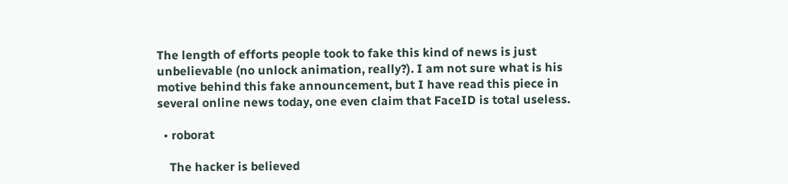The length of efforts people took to fake this kind of news is just unbelievable (no unlock animation, really?). I am not sure what is his motive behind this fake announcement, but I have read this piece in several online news today, one even claim that FaceID is total useless.

  • roborat

    The hacker is believed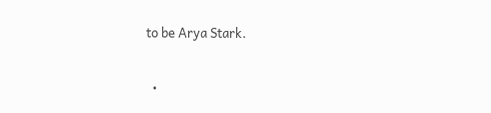to be Arya Stark.

  •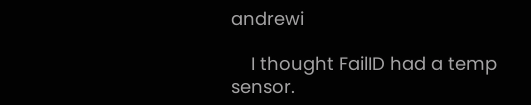andrewi

    I thought FailID had a temp sensor.